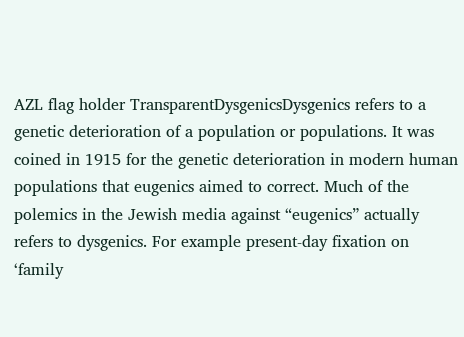AZL flag holder TransparentDysgenicsDysgenics refers to a genetic deterioration of a population or populations. It was coined in 1915 for the genetic deterioration in modern human populations that eugenics aimed to correct. Much of the polemics in the Jewish media against “eugenics” actually refers to dysgenics. For example present-day fixation on ‘family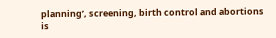planning’, screening, birth control and abortions is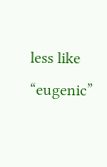less like “eugenic”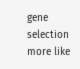gene selection more like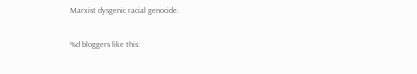Marxist dysgenic racial genocide.

%d bloggers like this: